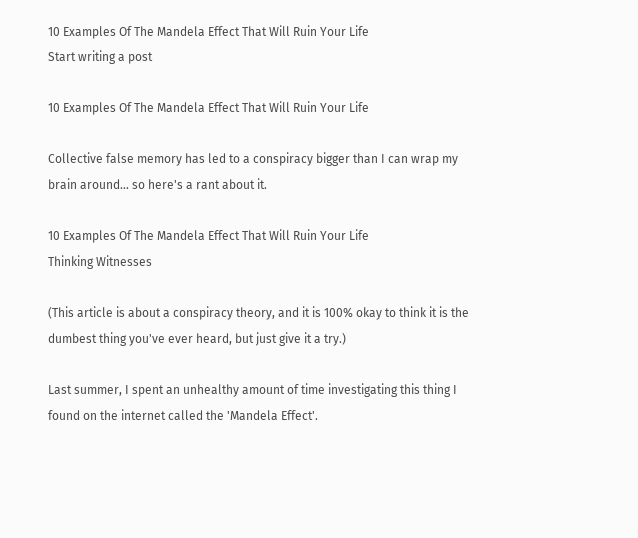10 Examples Of The Mandela Effect That Will Ruin Your Life
Start writing a post

10 Examples Of The Mandela Effect That Will Ruin Your Life

Collective false memory has led to a conspiracy bigger than I can wrap my brain around... so here's a rant about it.

10 Examples Of The Mandela Effect That Will Ruin Your Life
Thinking Witnesses

(This article is about a conspiracy theory, and it is 100% okay to think it is the dumbest thing you've ever heard, but just give it a try.)

Last summer, I spent an unhealthy amount of time investigating this thing I found on the internet called the 'Mandela Effect'.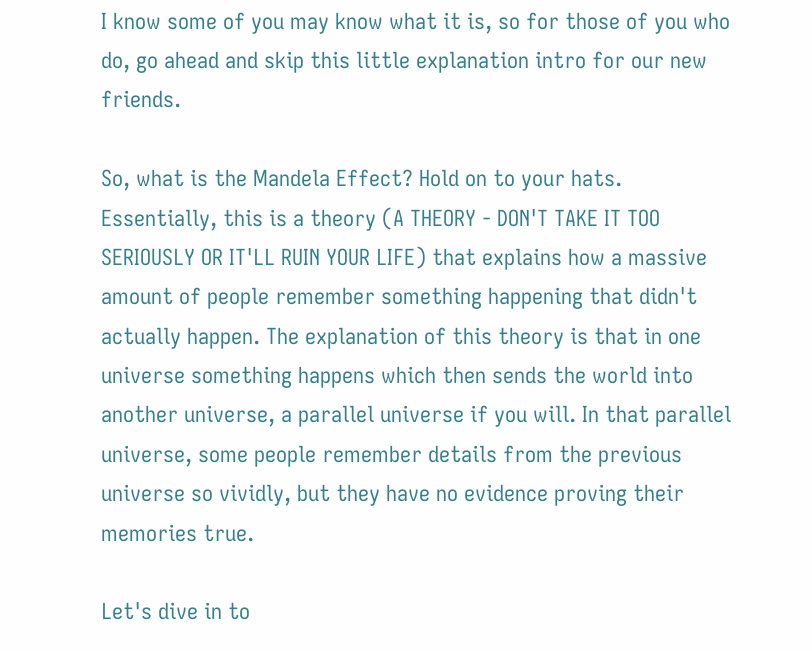I know some of you may know what it is, so for those of you who do, go ahead and skip this little explanation intro for our new friends.

So, what is the Mandela Effect? Hold on to your hats. Essentially, this is a theory (A THEORY - DON'T TAKE IT TOO SERIOUSLY OR IT'LL RUIN YOUR LIFE) that explains how a massive amount of people remember something happening that didn't actually happen. The explanation of this theory is that in one universe something happens which then sends the world into another universe, a parallel universe if you will. In that parallel universe, some people remember details from the previous universe so vividly, but they have no evidence proving their memories true.

Let's dive in to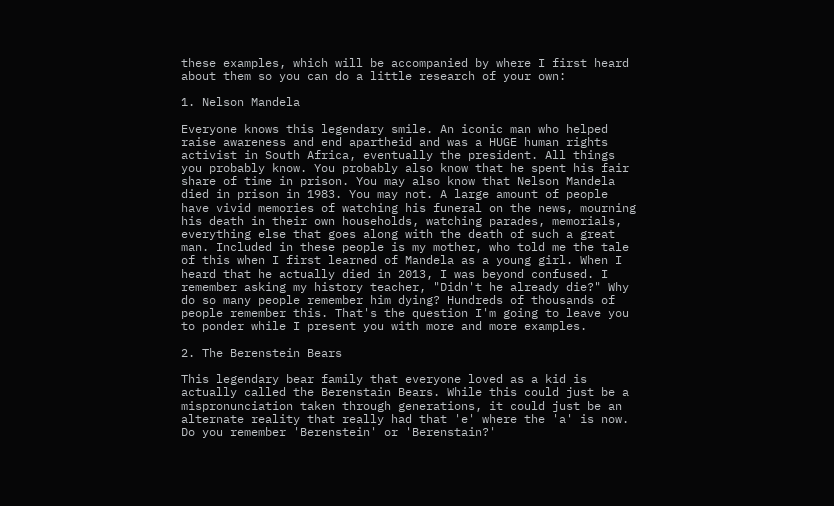these examples, which will be accompanied by where I first heard about them so you can do a little research of your own:

1. Nelson Mandela

Everyone knows this legendary smile. An iconic man who helped raise awareness and end apartheid and was a HUGE human rights activist in South Africa, eventually the president. All things you probably know. You probably also know that he spent his fair share of time in prison. You may also know that Nelson Mandela died in prison in 1983. You may not. A large amount of people have vivid memories of watching his funeral on the news, mourning his death in their own households, watching parades, memorials, everything else that goes along with the death of such a great man. Included in these people is my mother, who told me the tale of this when I first learned of Mandela as a young girl. When I heard that he actually died in 2013, I was beyond confused. I remember asking my history teacher, "Didn't he already die?" Why do so many people remember him dying? Hundreds of thousands of people remember this. That's the question I'm going to leave you to ponder while I present you with more and more examples.

2. The Berenstein Bears

This legendary bear family that everyone loved as a kid is actually called the Berenstain Bears. While this could just be a mispronunciation taken through generations, it could just be an alternate reality that really had that 'e' where the 'a' is now. Do you remember 'Berenstein' or 'Berenstain?'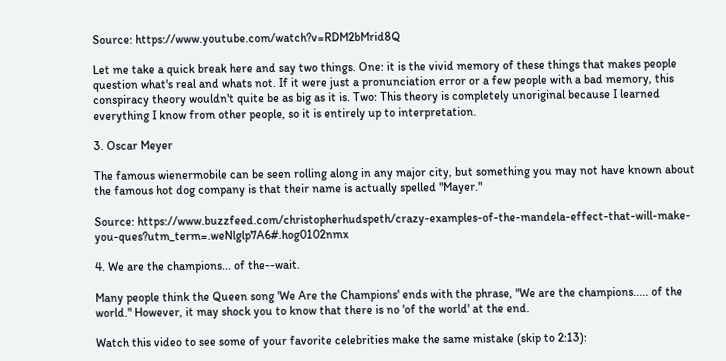Source: https://www.youtube.com/watch?v=RDM2bMrid8Q

Let me take a quick break here and say two things. One: it is the vivid memory of these things that makes people question what's real and whats not. If it were just a pronunciation error or a few people with a bad memory, this conspiracy theory wouldn't quite be as big as it is. Two: This theory is completely unoriginal because I learned everything I know from other people, so it is entirely up to interpretation.

3. Oscar Meyer

The famous wienermobile can be seen rolling along in any major city, but something you may not have known about the famous hot dog company is that their name is actually spelled "Mayer."

Source: https://www.buzzfeed.com/christopherhudspeth/crazy-examples-of-the-mandela-effect-that-will-make-you-ques?utm_term=.weNlglp7A6#.hog0102nmx

4. We are the champions... of the--wait.

Many people think the Queen song 'We Are the Champions' ends with the phrase, "We are the champions..... of the world." However, it may shock you to know that there is no 'of the world' at the end.

Watch this video to see some of your favorite celebrities make the same mistake (skip to 2:13):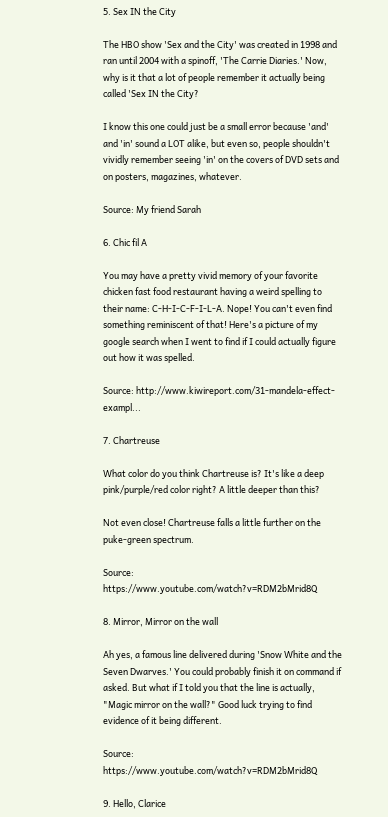5. Sex IN the City

The HBO show 'Sex and the City' was created in 1998 and ran until 2004 with a spinoff, 'The Carrie Diaries.' Now, why is it that a lot of people remember it actually being called 'Sex IN the City?

I know this one could just be a small error because 'and' and 'in' sound a LOT alike, but even so, people shouldn't vividly remember seeing 'in' on the covers of DVD sets and on posters, magazines, whatever.

Source: My friend Sarah

6. Chic fil A

You may have a pretty vivid memory of your favorite chicken fast food restaurant having a weird spelling to their name: C-H-I-C-F-I-L-A. Nope! You can't even find something reminiscent of that! Here's a picture of my google search when I went to find if I could actually figure out how it was spelled.

Source: http://www.kiwireport.com/31-mandela-effect-exampl...

7. Chartreuse

What color do you think Chartreuse is? It's like a deep pink/purple/red color right? A little deeper than this?

Not even close! Chartreuse falls a little further on the puke-green spectrum.

Source: https://www.youtube.com/watch?v=RDM2bMrid8Q

8. Mirror, Mirror on the wall

Ah yes, a famous line delivered during 'Snow White and the Seven Dwarves.' You could probably finish it on command if asked. But what if I told you that the line is actually, "Magic mirror on the wall?" Good luck trying to find evidence of it being different.

Source: https://www.youtube.com/watch?v=RDM2bMrid8Q

9. Hello, Clarice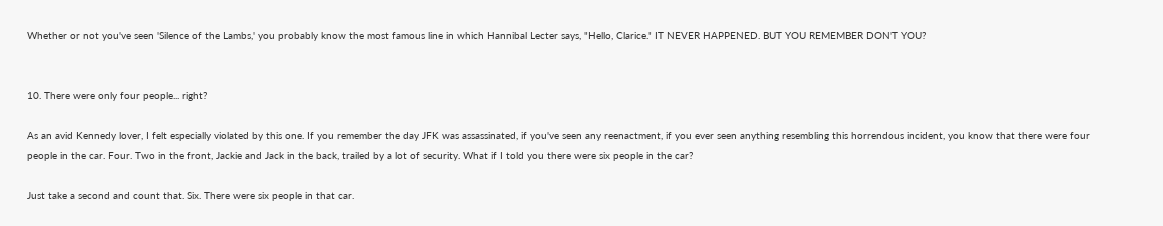Whether or not you've seen 'Silence of the Lambs,' you probably know the most famous line in which Hannibal Lecter says, "Hello, Clarice." IT NEVER HAPPENED. BUT YOU REMEMBER DON'T YOU?


10. There were only four people... right?

As an avid Kennedy lover, I felt especially violated by this one. If you remember the day JFK was assassinated, if you've seen any reenactment, if you ever seen anything resembling this horrendous incident, you know that there were four people in the car. Four. Two in the front, Jackie and Jack in the back, trailed by a lot of security. What if I told you there were six people in the car?

Just take a second and count that. Six. There were six people in that car.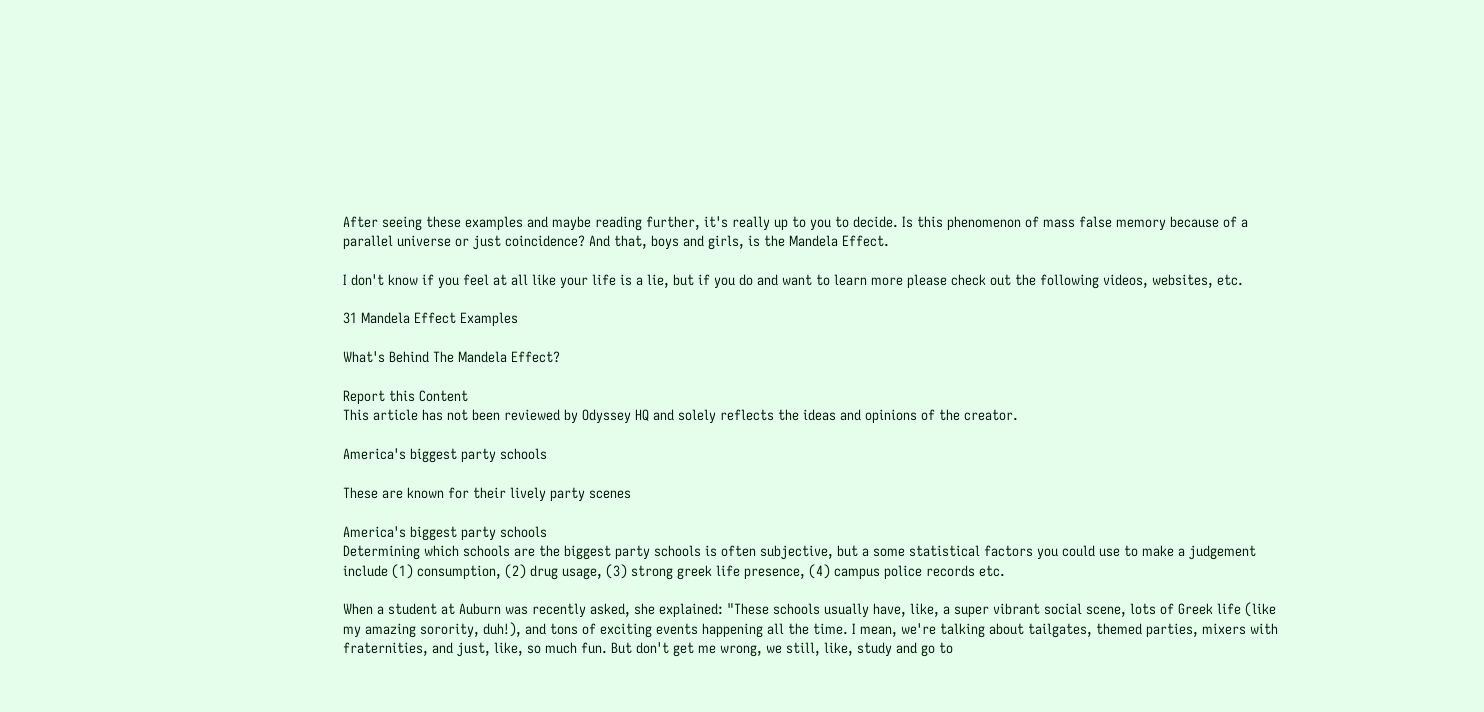After seeing these examples and maybe reading further, it's really up to you to decide. Is this phenomenon of mass false memory because of a parallel universe or just coincidence? And that, boys and girls, is the Mandela Effect.

I don't know if you feel at all like your life is a lie, but if you do and want to learn more please check out the following videos, websites, etc.

31 Mandela Effect Examples

What's Behind The Mandela Effect?

Report this Content
This article has not been reviewed by Odyssey HQ and solely reflects the ideas and opinions of the creator.

America's biggest party schools

These are known for their lively party scenes

America's biggest party schools
Determining which schools are the biggest party schools is often subjective, but a some statistical factors you could use to make a judgement include (1) consumption, (2) drug usage, (3) strong greek life presence, (4) campus police records etc.

When a student at Auburn was recently asked, she explained: "These schools usually have, like, a super vibrant social scene, lots of Greek life (like my amazing sorority, duh!), and tons of exciting events happening all the time. I mean, we're talking about tailgates, themed parties, mixers with fraternities, and just, like, so much fun. But don't get me wrong, we still, like, study and go to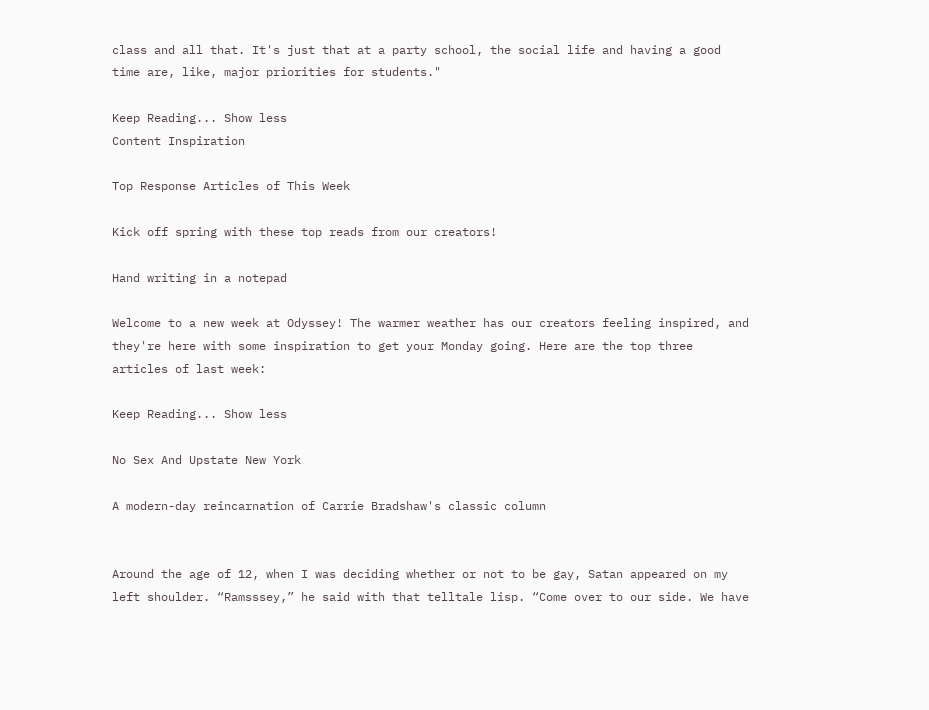class and all that. It's just that at a party school, the social life and having a good time are, like, major priorities for students."

Keep Reading... Show less
Content Inspiration

Top Response Articles of This Week

Kick off spring with these top reads from our creators!

Hand writing in a notepad

Welcome to a new week at Odyssey! The warmer weather has our creators feeling inspired, and they're here with some inspiration to get your Monday going. Here are the top three articles of last week:

Keep Reading... Show less

No Sex And Upstate New York

A modern-day reincarnation of Carrie Bradshaw's classic column


Around the age of 12, when I was deciding whether or not to be gay, Satan appeared on my left shoulder. “Ramsssey,” he said with that telltale lisp. “Come over to our side. We have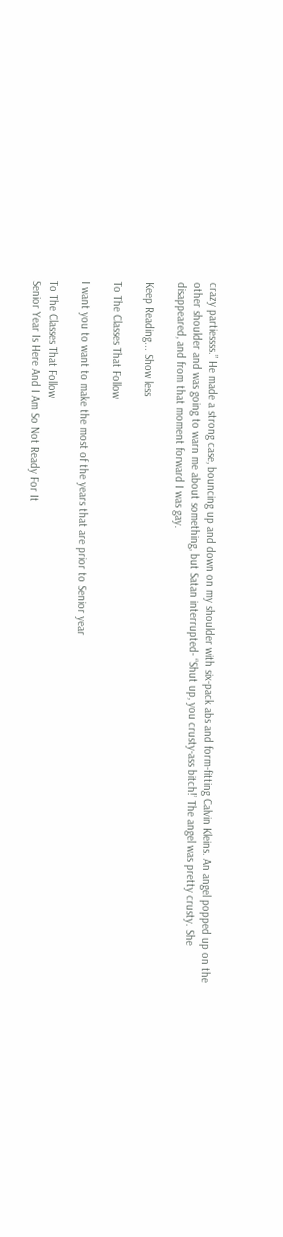crazy partiessss.” He made a strong case, bouncing up and down on my shoulder with six-pack abs and form-fitting Calvin Kleins. An angel popped up on the other shoulder and was going to warn me about something, but Satan interrupted- “Shut up, you crusty-ass bitch!’ The angel was pretty crusty. She disappeared, and from that moment forward I was gay.

Keep Reading... Show less

To The Classes That Follow

I want you to want to make the most of the years that are prior to Senior year

To The Classes That Follow
Senior Year Is Here And I Am So Not Ready For It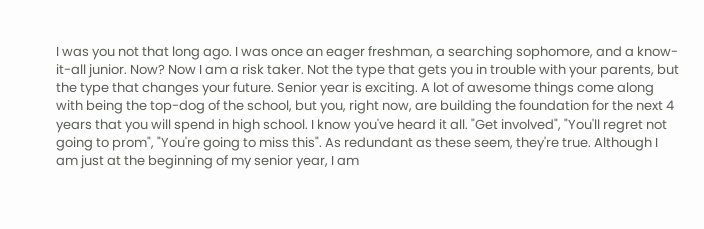I was you not that long ago. I was once an eager freshman, a searching sophomore, and a know-it-all junior. Now? Now I am a risk taker. Not the type that gets you in trouble with your parents, but the type that changes your future. Senior year is exciting. A lot of awesome things come along with being the top-dog of the school, but you, right now, are building the foundation for the next 4 years that you will spend in high school. I know you've heard it all. "Get involved", "You'll regret not going to prom", "You're going to miss this". As redundant as these seem, they're true. Although I am just at the beginning of my senior year, I am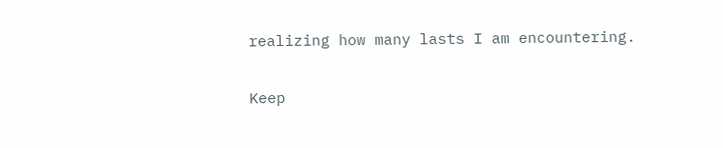realizing how many lasts I am encountering.

Keep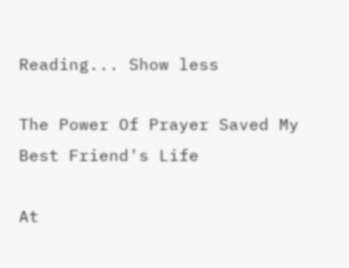Reading... Show less

The Power Of Prayer Saved My Best Friend's Life

At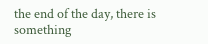the end of the day, there is something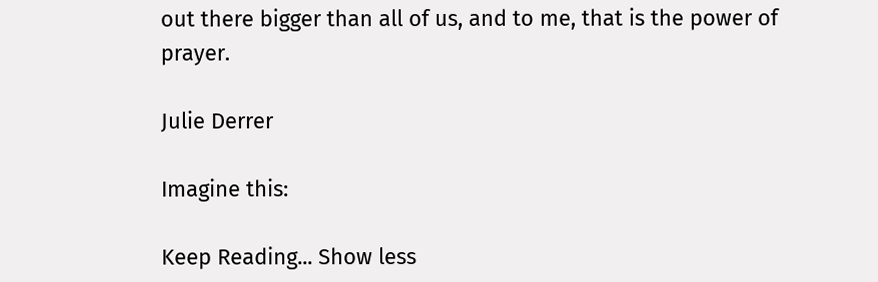out there bigger than all of us, and to me, that is the power of prayer.

Julie Derrer

Imagine this:

Keep Reading... Show less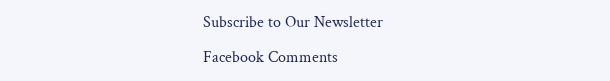Subscribe to Our Newsletter

Facebook Comments